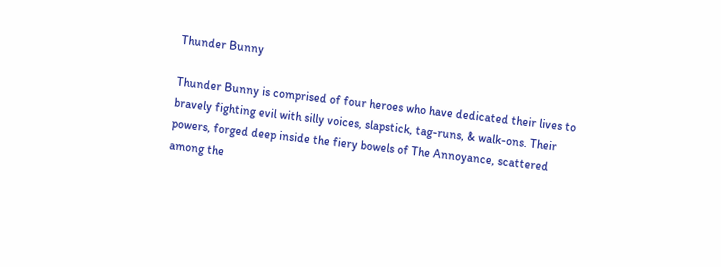Thunder Bunny

Thunder Bunny is comprised of four heroes who have dedicated their lives to bravely fighting evil with silly voices, slapstick, tag-runs, & walk-ons. Their powers, forged deep inside the fiery bowels of The Annoyance, scattered among the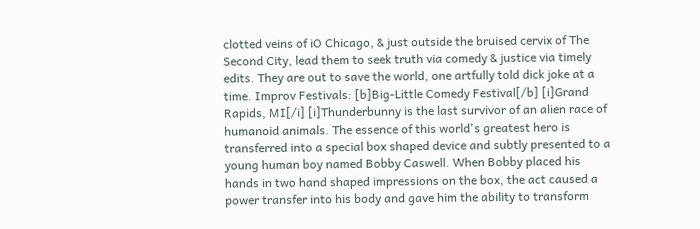clotted veins of iO Chicago, & just outside the bruised cervix of The Second City, lead them to seek truth via comedy & justice via timely edits. They are out to save the world, one artfully told dick joke at a time. Improv Festivals: [b]Big-Little Comedy Festival[/b] [i]Grand Rapids, MI[/i] [i]Thunderbunny is the last survivor of an alien race of humanoid animals. The essence of this world's greatest hero is transferred into a special box shaped device and subtly presented to a young human boy named Bobby Caswell. When Bobby placed his hands in two hand shaped impressions on the box, the act caused a power transfer into his body and gave him the ability to transform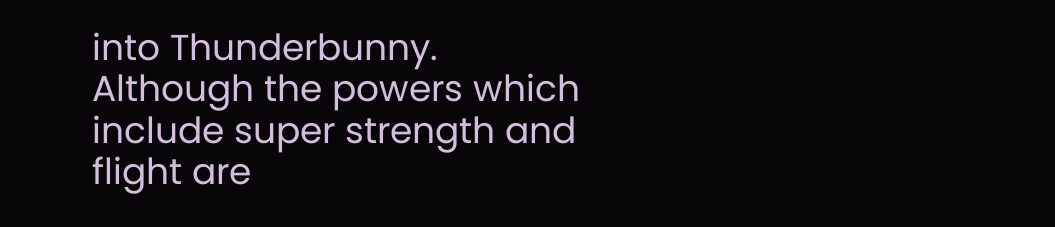into Thunderbunny. Although the powers which include super strength and flight are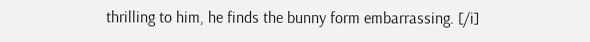thrilling to him, he finds the bunny form embarrassing. [/i]